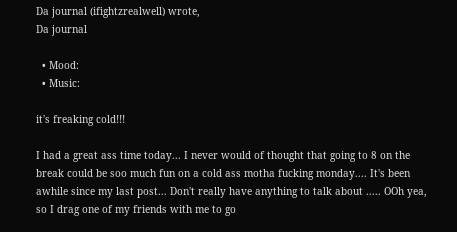Da journal (ifightzrealwell) wrote,
Da journal

  • Mood:
  • Music:

it's freaking cold!!!

I had a great ass time today... I never would of thought that going to 8 on the break could be soo much fun on a cold ass motha fucking monday.... It's been awhile since my last post... Don't really have anything to talk about ..... OOh yea, so I drag one of my friends with me to go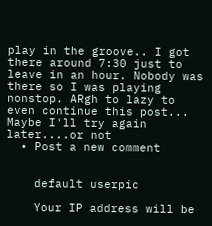play in the groove.. I got there around 7:30 just to leave in an hour. Nobody was there so I was playing nonstop. ARgh to lazy to even continue this post... Maybe I'll try again later....or not
  • Post a new comment


    default userpic

    Your IP address will be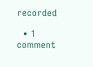recorded

  • 1 comment